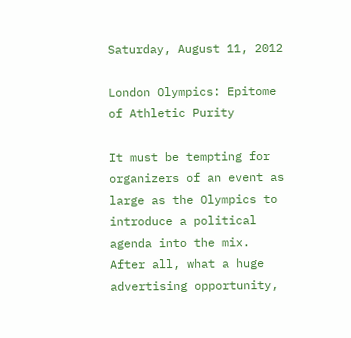Saturday, August 11, 2012

London Olympics: Epitome of Athletic Purity

It must be tempting for organizers of an event as large as the Olympics to introduce a political agenda into the mix. After all, what a huge advertising opportunity,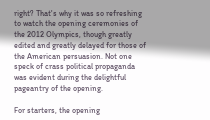right? That's why it was so refreshing to watch the opening ceremonies of the 2012 Olympics, though greatly edited and greatly delayed for those of the American persuasion. Not one speck of crass political propaganda was evident during the delightful pageantry of the opening.

For starters, the opening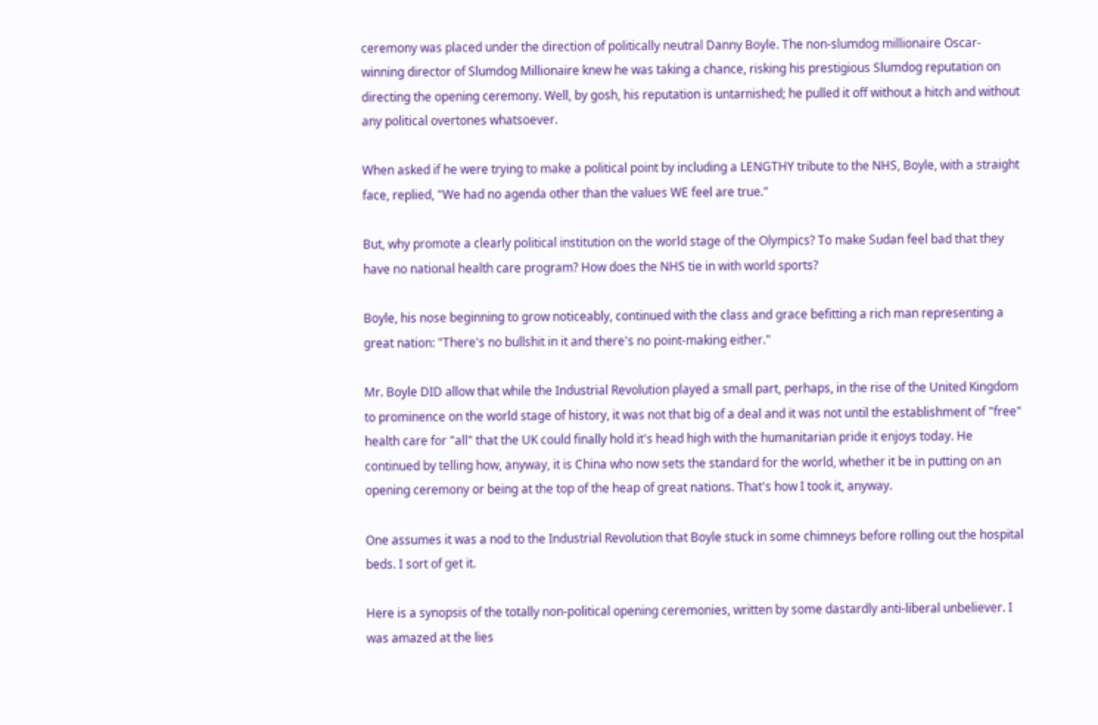ceremony was placed under the direction of politically neutral Danny Boyle. The non-slumdog millionaire Oscar-winning director of Slumdog Millionaire knew he was taking a chance, risking his prestigious Slumdog reputation on directing the opening ceremony. Well, by gosh, his reputation is untarnished; he pulled it off without a hitch and without any political overtones whatsoever.

When asked if he were trying to make a political point by including a LENGTHY tribute to the NHS, Boyle, with a straight face, replied, "We had no agenda other than the values WE feel are true."

But, why promote a clearly political institution on the world stage of the Olympics? To make Sudan feel bad that they have no national health care program? How does the NHS tie in with world sports?

Boyle, his nose beginning to grow noticeably, continued with the class and grace befitting a rich man representing a great nation: "There's no bullshit in it and there's no point-making either."

Mr. Boyle DID allow that while the Industrial Revolution played a small part, perhaps, in the rise of the United Kingdom to prominence on the world stage of history, it was not that big of a deal and it was not until the establishment of "free" health care for "all" that the UK could finally hold it's head high with the humanitarian pride it enjoys today. He continued by telling how, anyway, it is China who now sets the standard for the world, whether it be in putting on an opening ceremony or being at the top of the heap of great nations. That's how I took it, anyway.

One assumes it was a nod to the Industrial Revolution that Boyle stuck in some chimneys before rolling out the hospital beds. I sort of get it.

Here is a synopsis of the totally non-political opening ceremonies, written by some dastardly anti-liberal unbeliever. I was amazed at the lies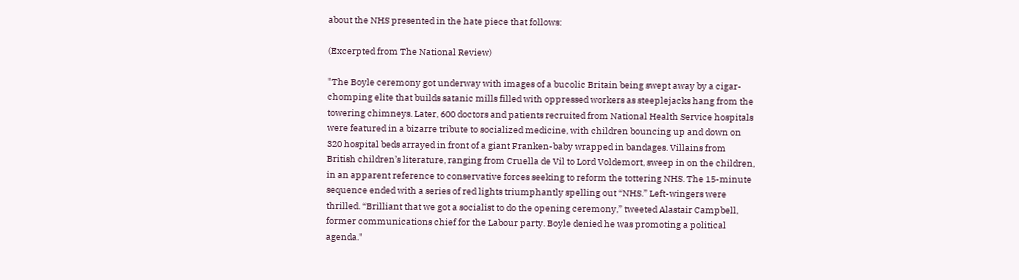about the NHS presented in the hate piece that follows:

(Excerpted from The National Review)

"The Boyle ceremony got underway with images of a bucolic Britain being swept away by a cigar-chomping elite that builds satanic mills filled with oppressed workers as steeplejacks hang from the towering chimneys. Later, 600 doctors and patients recruited from National Health Service hospitals were featured in a bizarre tribute to socialized medicine, with children bouncing up and down on 320 hospital beds arrayed in front of a giant Franken-baby wrapped in bandages. Villains from British children’s literature, ranging from Cruella de Vil to Lord Voldemort, sweep in on the children, in an apparent reference to conservative forces seeking to reform the tottering NHS. The 15-minute sequence ended with a series of red lights triumphantly spelling out “NHS.” Left-wingers were thrilled. “Brilliant that we got a socialist to do the opening ceremony,” tweeted Alastair Campbell, former communications chief for the Labour party. Boyle denied he was promoting a political agenda."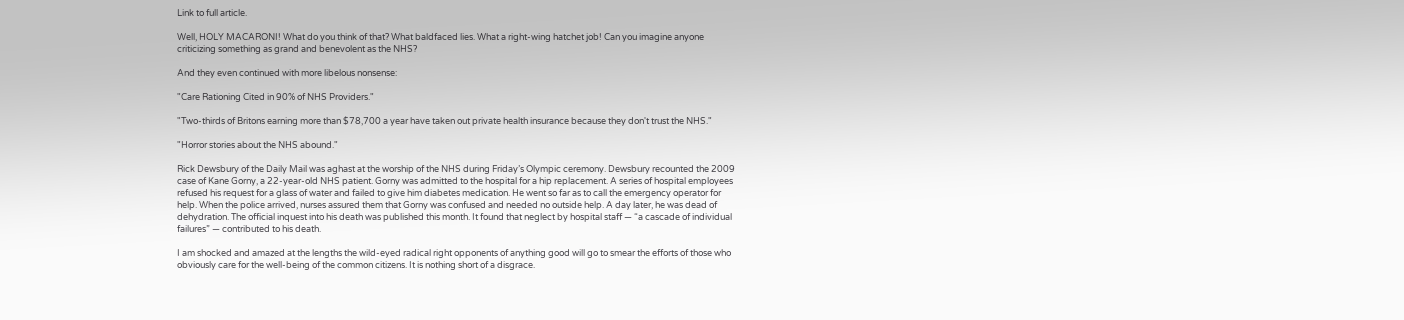Link to full article.

Well, HOLY MACARONI! What do you think of that? What baldfaced lies. What a right-wing hatchet job! Can you imagine anyone criticizing something as grand and benevolent as the NHS?

And they even continued with more libelous nonsense:

"Care Rationing Cited in 90% of NHS Providers."

"Two-thirds of Britons earning more than $78,700 a year have taken out private health insurance because they don't trust the NHS."

"Horror stories about the NHS abound."

Rick Dewsbury of the Daily Mail was aghast at the worship of the NHS during Friday’s Olympic ceremony. Dewsbury recounted the 2009 case of Kane Gorny, a 22-year-old NHS patient. Gorny was admitted to the hospital for a hip replacement. A series of hospital employees refused his request for a glass of water and failed to give him diabetes medication. He went so far as to call the emergency operator for help. When the police arrived, nurses assured them that Gorny was confused and needed no outside help. A day later, he was dead of dehydration. The official inquest into his death was published this month. It found that neglect by hospital staff — “a cascade of individual failures” — contributed to his death.

I am shocked and amazed at the lengths the wild-eyed radical right opponents of anything good will go to smear the efforts of those who obviously care for the well-being of the common citizens. It is nothing short of a disgrace.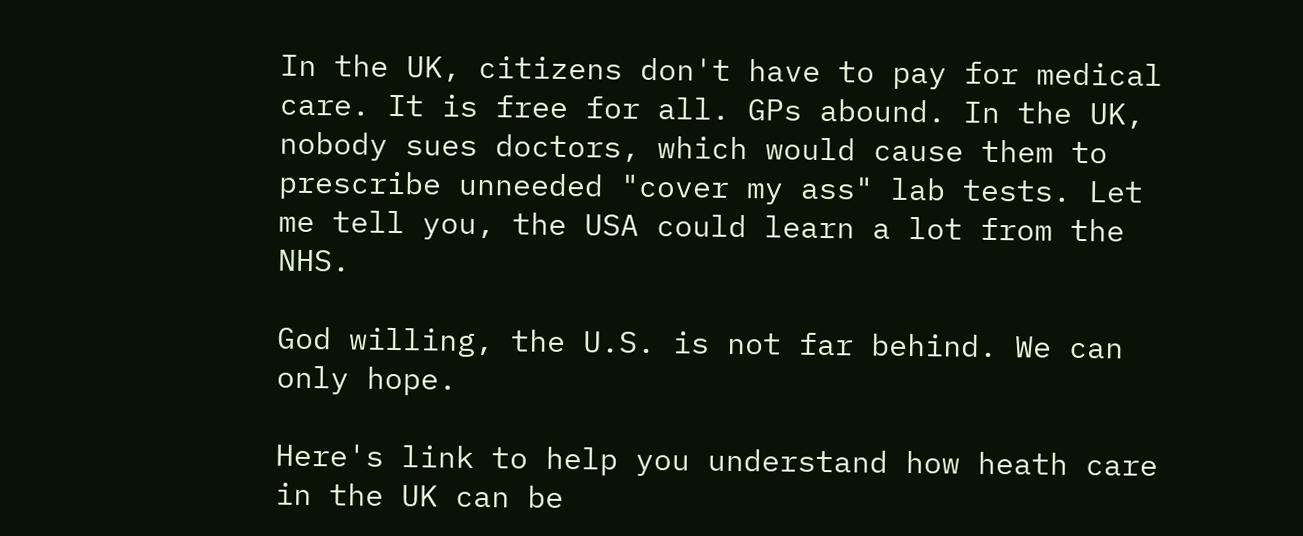In the UK, citizens don't have to pay for medical care. It is free for all. GPs abound. In the UK, nobody sues doctors, which would cause them to prescribe unneeded "cover my ass" lab tests. Let me tell you, the USA could learn a lot from the NHS.

God willing, the U.S. is not far behind. We can only hope.

Here's link to help you understand how heath care in the UK can be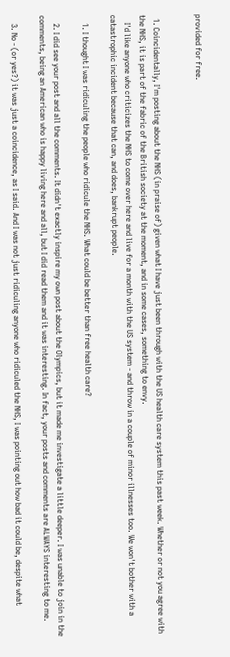provided for free.


  1. Coincidentally, I'm posting about the NHS (in praise of) given what I have just been through with the US health care system this past week. Whether or not you agree with the NHS, it is part of the fabric of the British society at the moment, and in some cases, something to envy.
    I'd like anyone who criticizes the NHS to come over here and live for a month with the US system - and throw in a couple of minor illnesses too. We won't bother with a catastrophic incident because that can, and does, bankrupt people.

    1. I thought I was ridiculing the people who ridicule the NHS. What could be better than free health care?

    2. I did see your post and all the comments. It didn't exactly inspire my own post about the Olympics, but it made me investigate a little deeper. I was unable to join in the comments, being an American who is happy living here and all, but I did read them and it was interesting. In fact, your posts and comments are ALWAYS interesting to me.

    3. No - (or yes?) it was just a coincidence, as I said. And I was not just ridiculing anyone who ridiculed the NHS, I was pointing out how bad it could be, despite what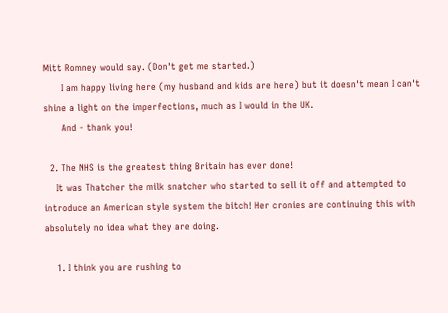Mitt Romney would say. (Don't get me started.)
      I am happy living here (my husband and kids are here) but it doesn't mean I can't shine a light on the imperfections, much as I would in the UK.
      And - thank you!

  2. The NHS is the greatest thing Britain has ever done!
    It was Thatcher the milk snatcher who started to sell it off and attempted to introduce an American style system the bitch! Her cronies are continuing this with absolutely no idea what they are doing.

    1. I think you are rushing to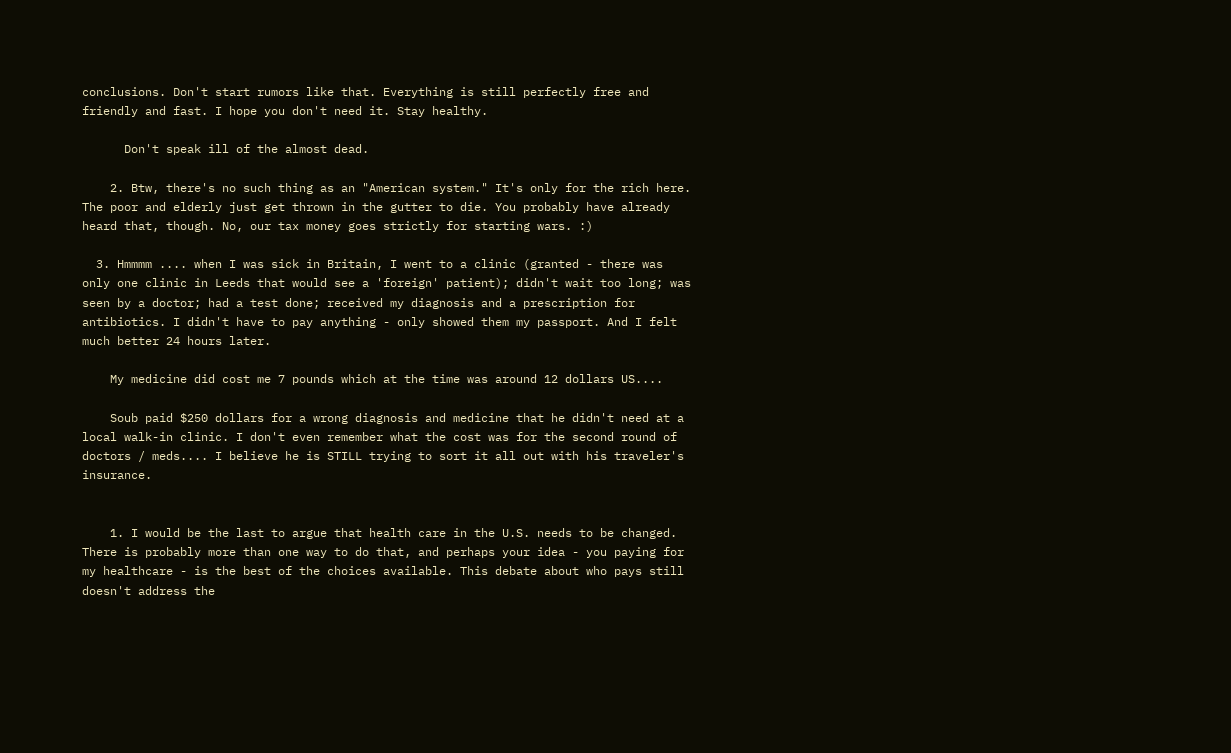conclusions. Don't start rumors like that. Everything is still perfectly free and friendly and fast. I hope you don't need it. Stay healthy.

      Don't speak ill of the almost dead.

    2. Btw, there's no such thing as an "American system." It's only for the rich here. The poor and elderly just get thrown in the gutter to die. You probably have already heard that, though. No, our tax money goes strictly for starting wars. :)

  3. Hmmmm .... when I was sick in Britain, I went to a clinic (granted - there was only one clinic in Leeds that would see a 'foreign' patient); didn't wait too long; was seen by a doctor; had a test done; received my diagnosis and a prescription for antibiotics. I didn't have to pay anything - only showed them my passport. And I felt much better 24 hours later.

    My medicine did cost me 7 pounds which at the time was around 12 dollars US....

    Soub paid $250 dollars for a wrong diagnosis and medicine that he didn't need at a local walk-in clinic. I don't even remember what the cost was for the second round of doctors / meds.... I believe he is STILL trying to sort it all out with his traveler's insurance.


    1. I would be the last to argue that health care in the U.S. needs to be changed. There is probably more than one way to do that, and perhaps your idea - you paying for my healthcare - is the best of the choices available. This debate about who pays still doesn't address the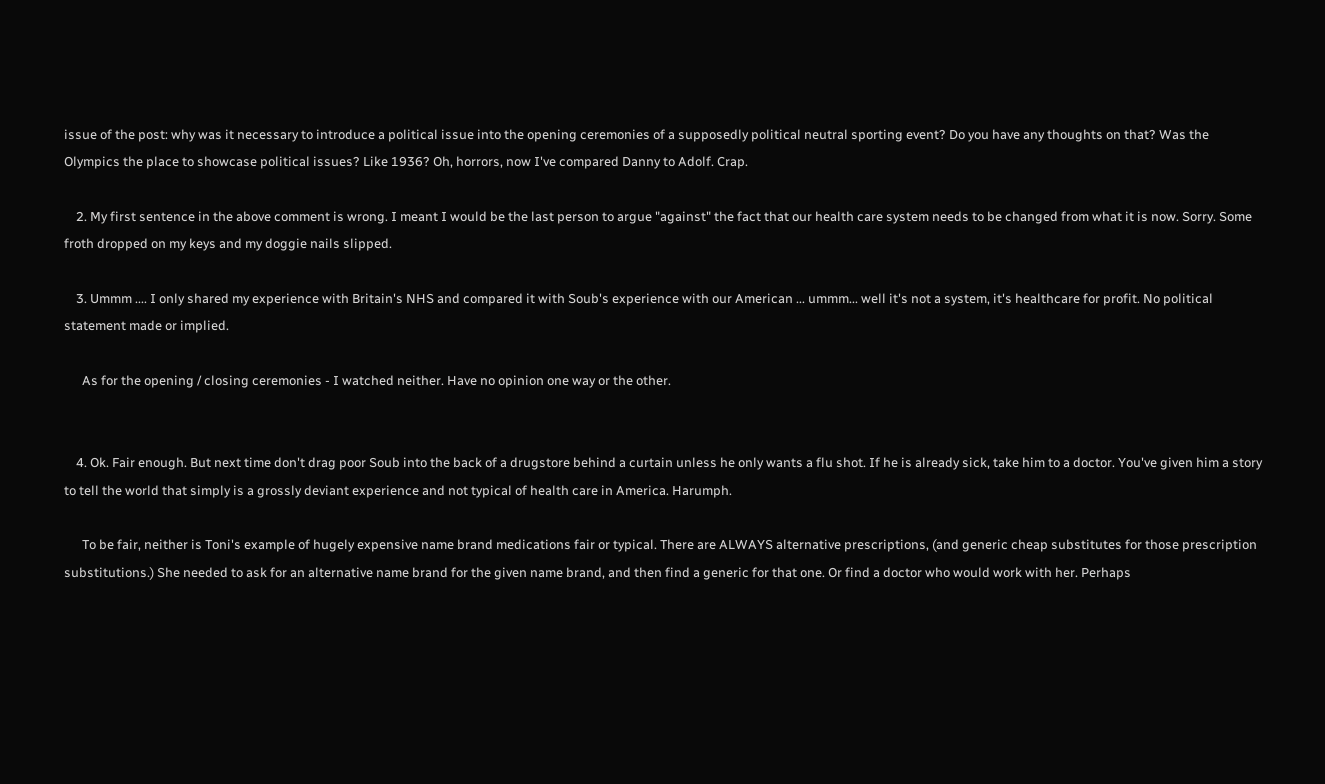issue of the post: why was it necessary to introduce a political issue into the opening ceremonies of a supposedly political neutral sporting event? Do you have any thoughts on that? Was the Olympics the place to showcase political issues? Like 1936? Oh, horrors, now I've compared Danny to Adolf. Crap.

    2. My first sentence in the above comment is wrong. I meant I would be the last person to argue "against" the fact that our health care system needs to be changed from what it is now. Sorry. Some froth dropped on my keys and my doggie nails slipped.

    3. Ummm .... I only shared my experience with Britain's NHS and compared it with Soub's experience with our American ... ummm... well it's not a system, it's healthcare for profit. No political statement made or implied.

      As for the opening / closing ceremonies - I watched neither. Have no opinion one way or the other.


    4. Ok. Fair enough. But next time don't drag poor Soub into the back of a drugstore behind a curtain unless he only wants a flu shot. If he is already sick, take him to a doctor. You've given him a story to tell the world that simply is a grossly deviant experience and not typical of health care in America. Harumph.

      To be fair, neither is Toni's example of hugely expensive name brand medications fair or typical. There are ALWAYS alternative prescriptions, (and generic cheap substitutes for those prescription substitutions.) She needed to ask for an alternative name brand for the given name brand, and then find a generic for that one. Or find a doctor who would work with her. Perhaps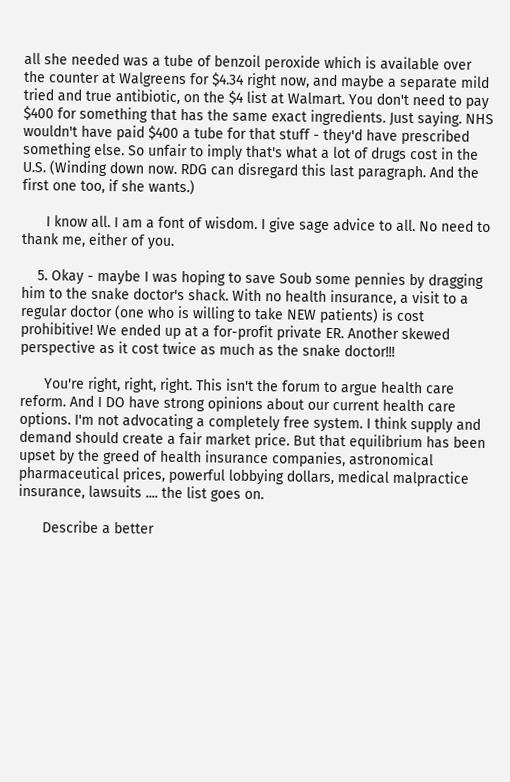all she needed was a tube of benzoil peroxide which is available over the counter at Walgreens for $4.34 right now, and maybe a separate mild tried and true antibiotic, on the $4 list at Walmart. You don't need to pay $400 for something that has the same exact ingredients. Just saying. NHS wouldn't have paid $400 a tube for that stuff - they'd have prescribed something else. So unfair to imply that's what a lot of drugs cost in the U.S. (Winding down now. RDG can disregard this last paragraph. And the first one too, if she wants.)

      I know all. I am a font of wisdom. I give sage advice to all. No need to thank me, either of you.

    5. Okay - maybe I was hoping to save Soub some pennies by dragging him to the snake doctor's shack. With no health insurance, a visit to a regular doctor (one who is willing to take NEW patients) is cost prohibitive! We ended up at a for-profit private ER. Another skewed perspective as it cost twice as much as the snake doctor!!!

      You're right, right, right. This isn't the forum to argue health care reform. And I DO have strong opinions about our current health care options. I'm not advocating a completely free system. I think supply and demand should create a fair market price. But that equilibrium has been upset by the greed of health insurance companies, astronomical pharmaceutical prices, powerful lobbying dollars, medical malpractice insurance, lawsuits .... the list goes on.

      Describe a better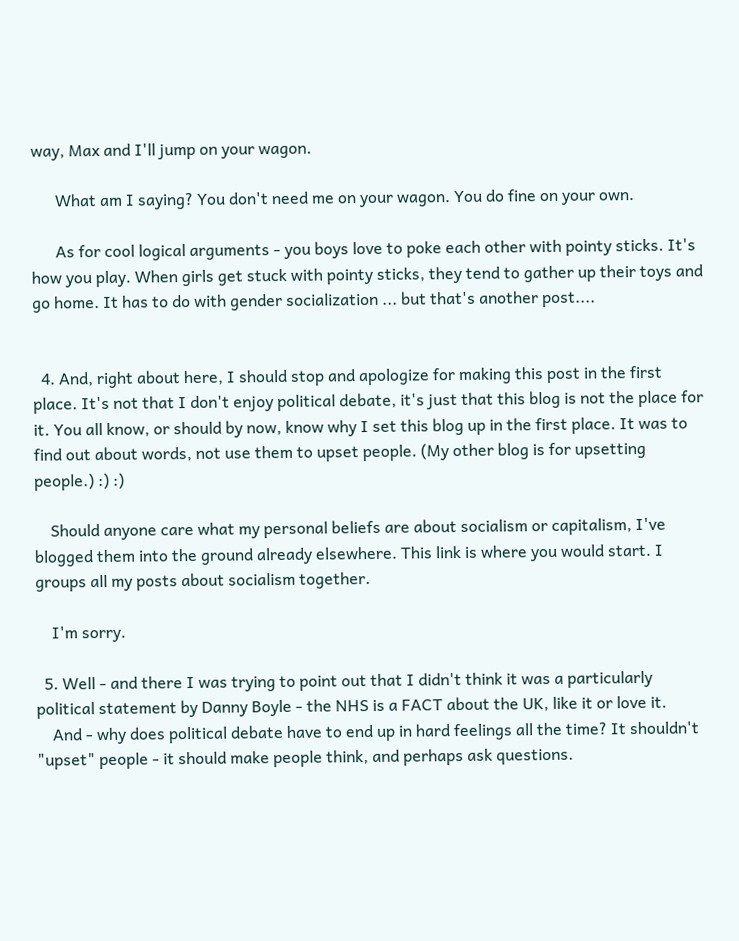way, Max and I'll jump on your wagon.

      What am I saying? You don't need me on your wagon. You do fine on your own.

      As for cool logical arguments - you boys love to poke each other with pointy sticks. It's how you play. When girls get stuck with pointy sticks, they tend to gather up their toys and go home. It has to do with gender socialization ... but that's another post....


  4. And, right about here, I should stop and apologize for making this post in the first place. It's not that I don't enjoy political debate, it's just that this blog is not the place for it. You all know, or should by now, know why I set this blog up in the first place. It was to find out about words, not use them to upset people. (My other blog is for upsetting people.) :) :)

    Should anyone care what my personal beliefs are about socialism or capitalism, I've blogged them into the ground already elsewhere. This link is where you would start. I groups all my posts about socialism together.

    I'm sorry.

  5. Well - and there I was trying to point out that I didn't think it was a particularly political statement by Danny Boyle - the NHS is a FACT about the UK, like it or love it.
    And - why does political debate have to end up in hard feelings all the time? It shouldn't "upset" people - it should make people think, and perhaps ask questions.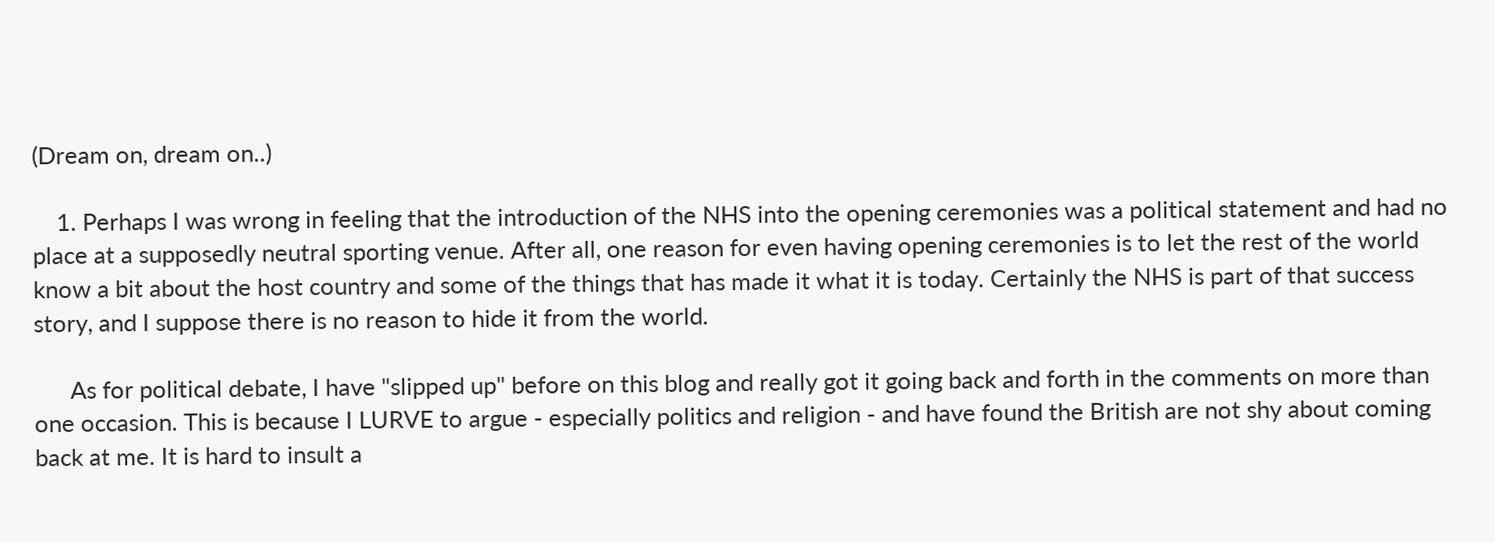(Dream on, dream on..)

    1. Perhaps I was wrong in feeling that the introduction of the NHS into the opening ceremonies was a political statement and had no place at a supposedly neutral sporting venue. After all, one reason for even having opening ceremonies is to let the rest of the world know a bit about the host country and some of the things that has made it what it is today. Certainly the NHS is part of that success story, and I suppose there is no reason to hide it from the world.

      As for political debate, I have "slipped up" before on this blog and really got it going back and forth in the comments on more than one occasion. This is because I LURVE to argue - especially politics and religion - and have found the British are not shy about coming back at me. It is hard to insult a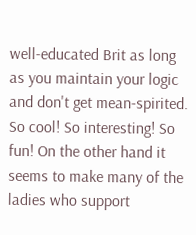well-educated Brit as long as you maintain your logic and don't get mean-spirited. So cool! So interesting! So fun! On the other hand it seems to make many of the ladies who support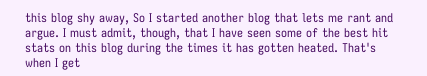this blog shy away, So I started another blog that lets me rant and argue. I must admit, though, that I have seen some of the best hit stats on this blog during the times it has gotten heated. That's when I get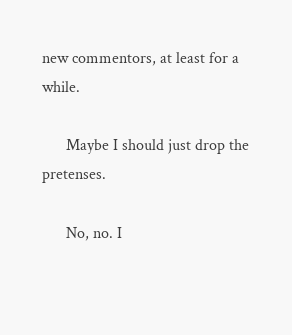new commentors, at least for a while.

      Maybe I should just drop the pretenses.

      No, no. I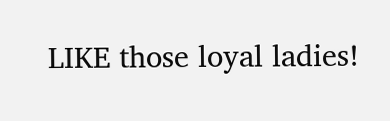LIKE those loyal ladies!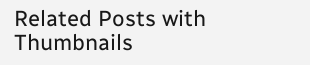Related Posts with Thumbnails